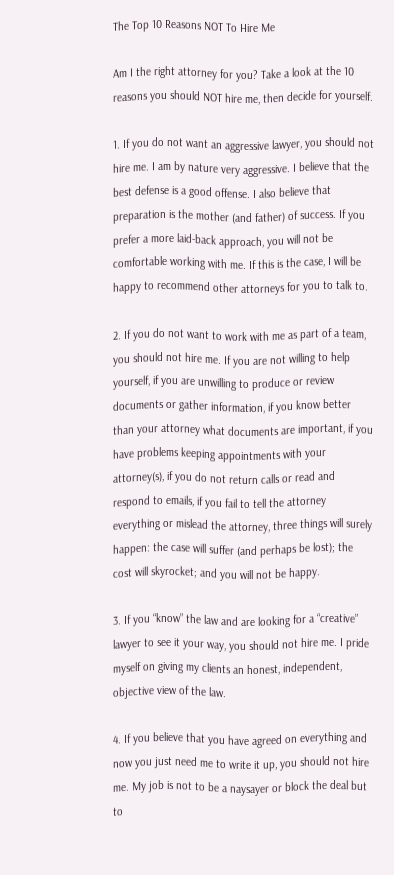The Top 10 Reasons NOT To Hire Me

Am I the right attorney for you? Take a look at the 10 reasons you should NOT hire me, then decide for yourself.

1. If you do not want an aggressive lawyer, you should not hire me. I am by nature very aggressive. I believe that the best defense is a good offense. I also believe that preparation is the mother (and father) of success. If you prefer a more laid-back approach, you will not be comfortable working with me. If this is the case, I will be happy to recommend other attorneys for you to talk to.

2. If you do not want to work with me as part of a team, you should not hire me. If you are not willing to help yourself, if you are unwilling to produce or review documents or gather information, if you know better than your attorney what documents are important, if you have problems keeping appointments with your attorney(s), if you do not return calls or read and respond to emails, if you fail to tell the attorney everything or mislead the attorney, three things will surely happen: the case will suffer (and perhaps be lost); the cost will skyrocket; and you will not be happy.

3. If you “know” the law and are looking for a “creative” lawyer to see it your way, you should not hire me. I pride myself on giving my clients an honest, independent, objective view of the law.

4. If you believe that you have agreed on everything and now you just need me to write it up, you should not hire me. My job is not to be a naysayer or block the deal but to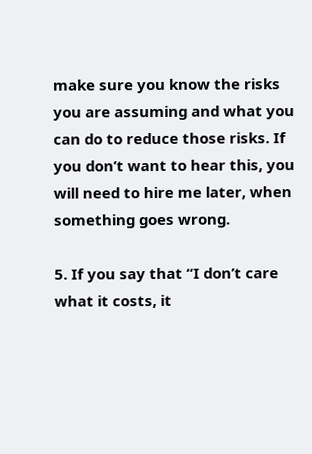make sure you know the risks you are assuming and what you can do to reduce those risks. If you don’t want to hear this, you will need to hire me later, when something goes wrong.

5. If you say that “I don’t care what it costs, it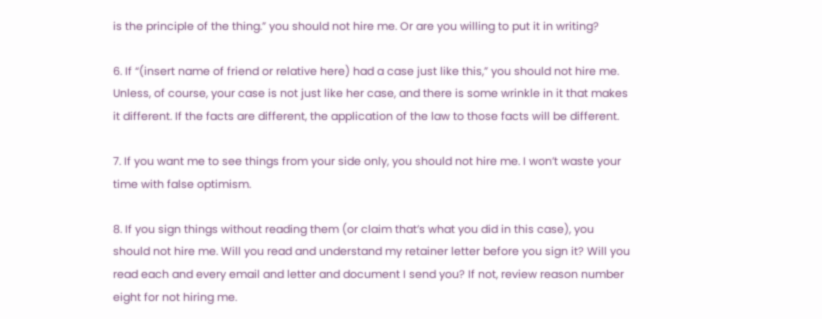is the principle of the thing.” you should not hire me. Or are you willing to put it in writing?

6. If “(insert name of friend or relative here) had a case just like this,” you should not hire me. Unless, of course, your case is not just like her case, and there is some wrinkle in it that makes it different. If the facts are different, the application of the law to those facts will be different.

7. If you want me to see things from your side only, you should not hire me. I won’t waste your time with false optimism.

8. If you sign things without reading them (or claim that’s what you did in this case), you should not hire me. Will you read and understand my retainer letter before you sign it? Will you read each and every email and letter and document I send you? If not, review reason number eight for not hiring me.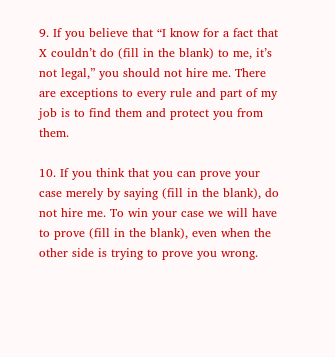9. If you believe that “I know for a fact that X couldn’t do (fill in the blank) to me, it’s not legal,” you should not hire me. There are exceptions to every rule and part of my job is to find them and protect you from them.

10. If you think that you can prove your case merely by saying (fill in the blank), do not hire me. To win your case we will have to prove (fill in the blank), even when the other side is trying to prove you wrong.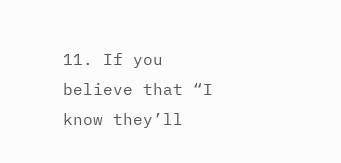11. If you believe that “I know they’ll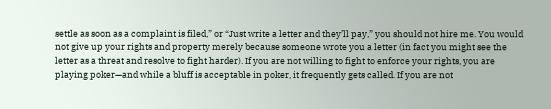settle as soon as a complaint is filed,” or “Just write a letter and they’ll pay,” you should not hire me. You would not give up your rights and property merely because someone wrote you a letter (in fact you might see the letter as a threat and resolve to fight harder). If you are not willing to fight to enforce your rights, you are playing poker—and while a bluff is acceptable in poker, it frequently gets called. If you are not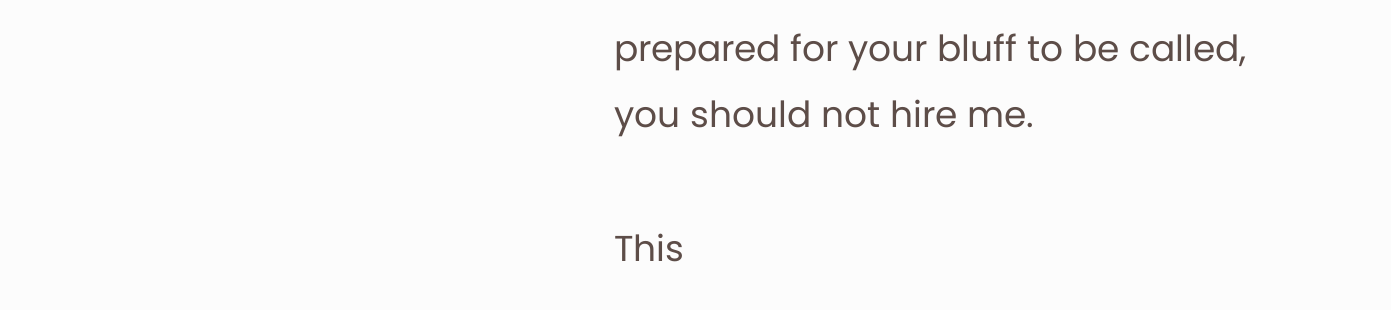prepared for your bluff to be called, you should not hire me.

This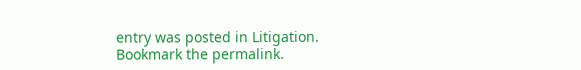entry was posted in Litigation. Bookmark the permalink.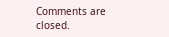Comments are closed.